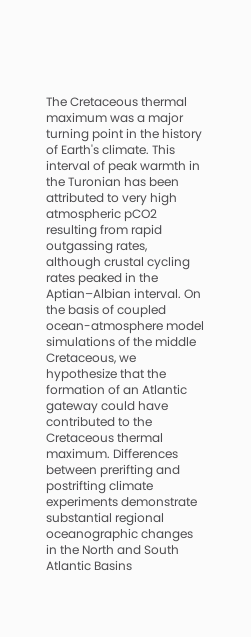The Cretaceous thermal maximum was a major turning point in the history of Earth's climate. This interval of peak warmth in the Turonian has been attributed to very high atmospheric pCO2 resulting from rapid outgassing rates, although crustal cycling rates peaked in the Aptian–Albian interval. On the basis of coupled ocean-atmosphere model simulations of the middle Cretaceous, we hypothesize that the formation of an Atlantic gateway could have contributed to the Cretaceous thermal maximum. Differences between prerifting and postrifting climate experiments demonstrate substantial regional oceanographic changes in the North and South Atlantic Basins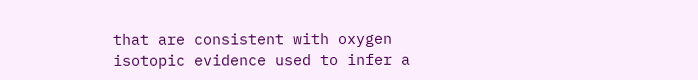that are consistent with oxygen isotopic evidence used to infer a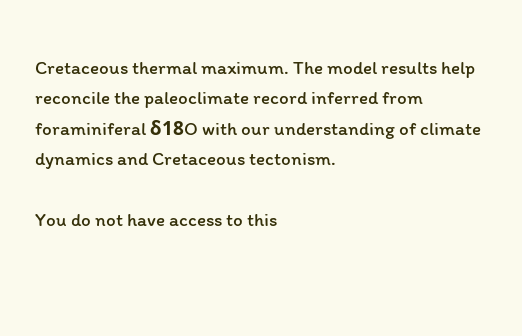Cretaceous thermal maximum. The model results help reconcile the paleoclimate record inferred from foraminiferal δ18O with our understanding of climate dynamics and Cretaceous tectonism.

You do not have access to this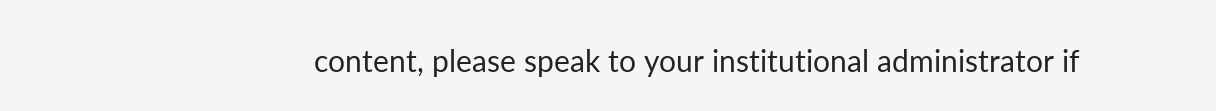content, please speak to your institutional administrator if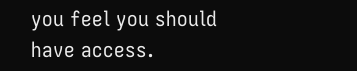you feel you should have access.